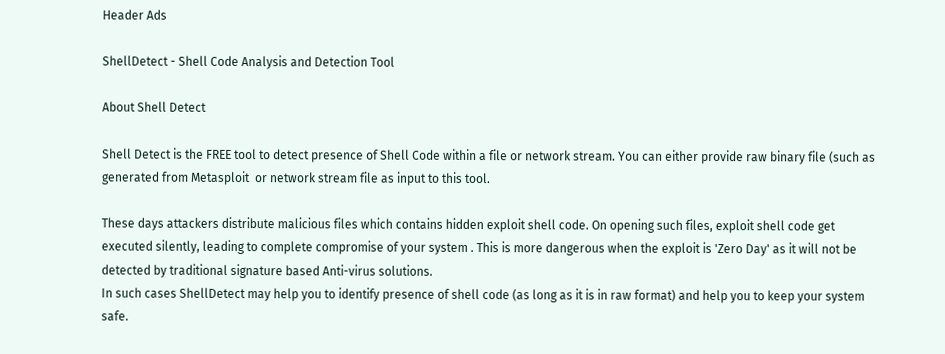Header Ads

ShellDetect - Shell Code Analysis and Detection Tool

About Shell Detect

Shell Detect is the FREE tool to detect presence of Shell Code within a file or network stream. You can either provide raw binary file (such as generated from Metasploit  or network stream file as input to this tool.

These days attackers distribute malicious files which contains hidden exploit shell code. On opening such files, exploit shell code get executed silently, leading to complete compromise of your system . This is more dangerous when the exploit is 'Zero Day' as it will not be detected by traditional signature based Anti-virus solutions.
In such cases ShellDetect may help you to identify presence of shell code (as long as it is in raw format) and help you to keep your system safe.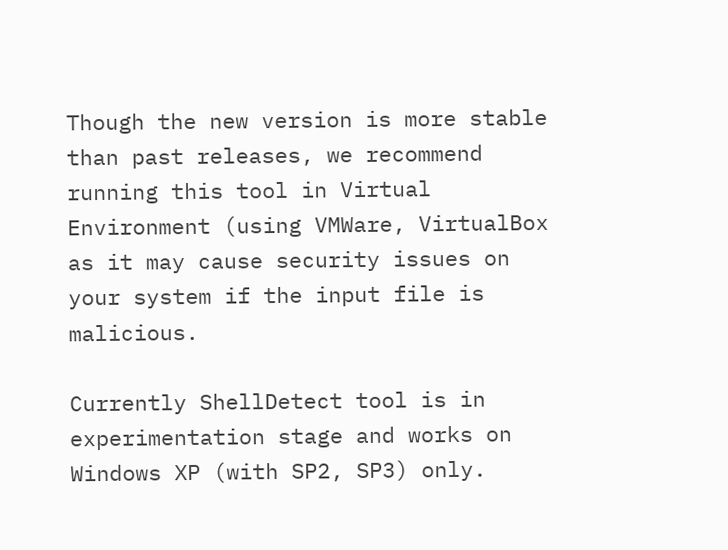Though the new version is more stable than past releases, we recommend running this tool in Virtual Environment (using VMWare, VirtualBox as it may cause security issues on your system if the input file is malicious.

Currently ShellDetect tool is in experimentation stage and works on Windows XP (with SP2, SP3) only.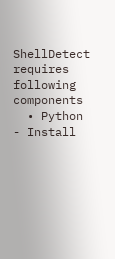ShellDetect requires following components
  • Python - Install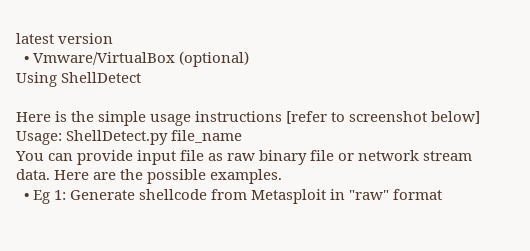latest version
  • Vmware/VirtualBox (optional)
Using ShellDetect

Here is the simple usage instructions [refer to screenshot below]
Usage: ShellDetect.py file_name
You can provide input file as raw binary file or network stream data. Here are the possible examples.
  • Eg 1: Generate shellcode from Metasploit in "raw" format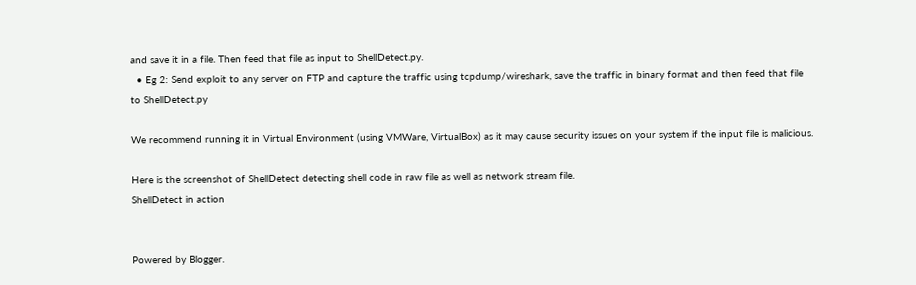and save it in a file. Then feed that file as input to ShellDetect.py.
  • Eg 2: Send exploit to any server on FTP and capture the traffic using tcpdump/wireshark, save the traffic in binary format and then feed that file to ShellDetect.py

We recommend running it in Virtual Environment (using VMWare, VirtualBox) as it may cause security issues on your system if the input file is malicious.

Here is the screenshot of ShellDetect detecting shell code in raw file as well as network stream file.
ShellDetect in action


Powered by Blogger.